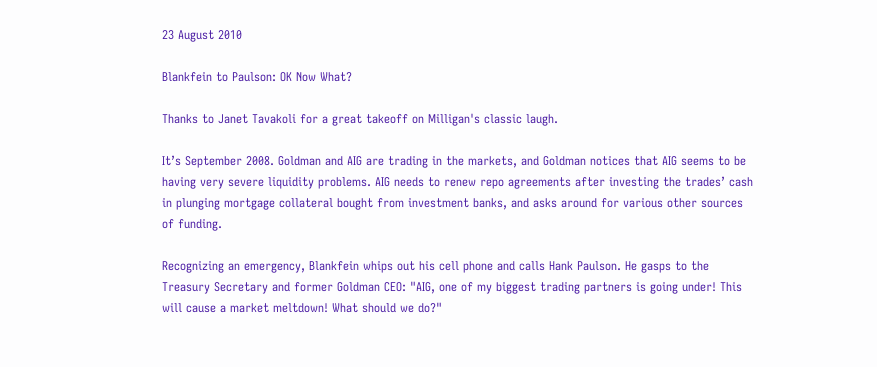23 August 2010

Blankfein to Paulson: OK Now What?

Thanks to Janet Tavakoli for a great takeoff on Milligan's classic laugh.

It’s September 2008. Goldman and AIG are trading in the markets, and Goldman notices that AIG seems to be having very severe liquidity problems. AIG needs to renew repo agreements after investing the trades’ cash in plunging mortgage collateral bought from investment banks, and asks around for various other sources of funding.

Recognizing an emergency, Blankfein whips out his cell phone and calls Hank Paulson. He gasps to the Treasury Secretary and former Goldman CEO: "AIG, one of my biggest trading partners is going under! This will cause a market meltdown! What should we do?"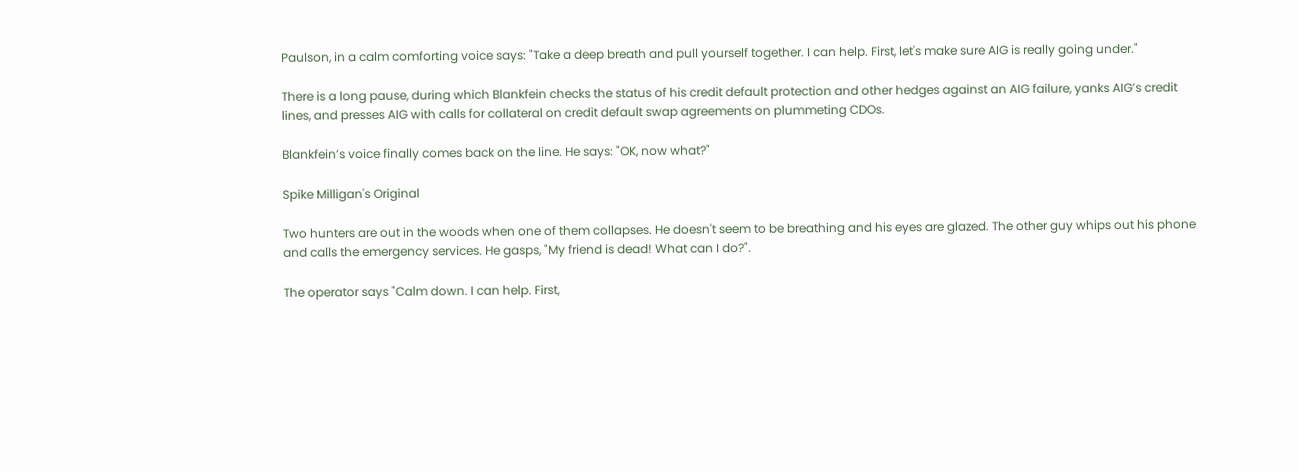Paulson, in a calm comforting voice says: "Take a deep breath and pull yourself together. I can help. First, let's make sure AIG is really going under."

There is a long pause, during which Blankfein checks the status of his credit default protection and other hedges against an AIG failure, yanks AIG’s credit lines, and presses AIG with calls for collateral on credit default swap agreements on plummeting CDOs.

Blankfein’s voice finally comes back on the line. He says: "OK, now what?"

Spike Milligan's Original

Two hunters are out in the woods when one of them collapses. He doesn't seem to be breathing and his eyes are glazed. The other guy whips out his phone and calls the emergency services. He gasps, "My friend is dead! What can I do?".

The operator says "Calm down. I can help. First,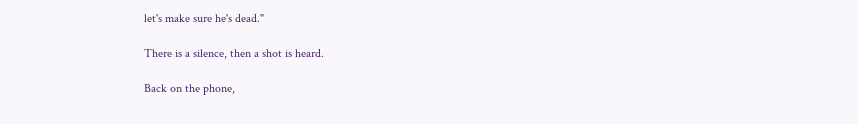let's make sure he's dead."

There is a silence, then a shot is heard.

Back on the phone,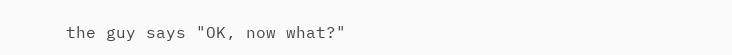the guy says "OK, now what?"